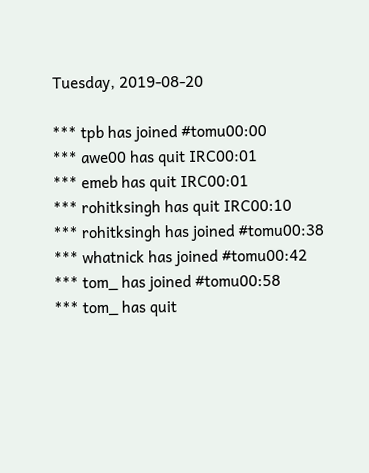Tuesday, 2019-08-20

*** tpb has joined #tomu00:00
*** awe00 has quit IRC00:01
*** emeb has quit IRC00:01
*** rohitksingh has quit IRC00:10
*** rohitksingh has joined #tomu00:38
*** whatnick has joined #tomu00:42
*** tom_ has joined #tomu00:58
*** tom_ has quit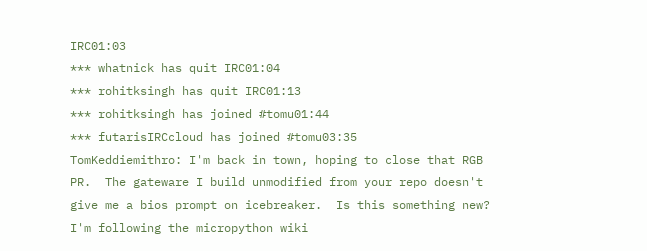IRC01:03
*** whatnick has quit IRC01:04
*** rohitksingh has quit IRC01:13
*** rohitksingh has joined #tomu01:44
*** futarisIRCcloud has joined #tomu03:35
TomKeddiemithro: I'm back in town, hoping to close that RGB PR.  The gateware I build unmodified from your repo doesn't give me a bios prompt on icebreaker.  Is this something new?  I'm following the micropython wiki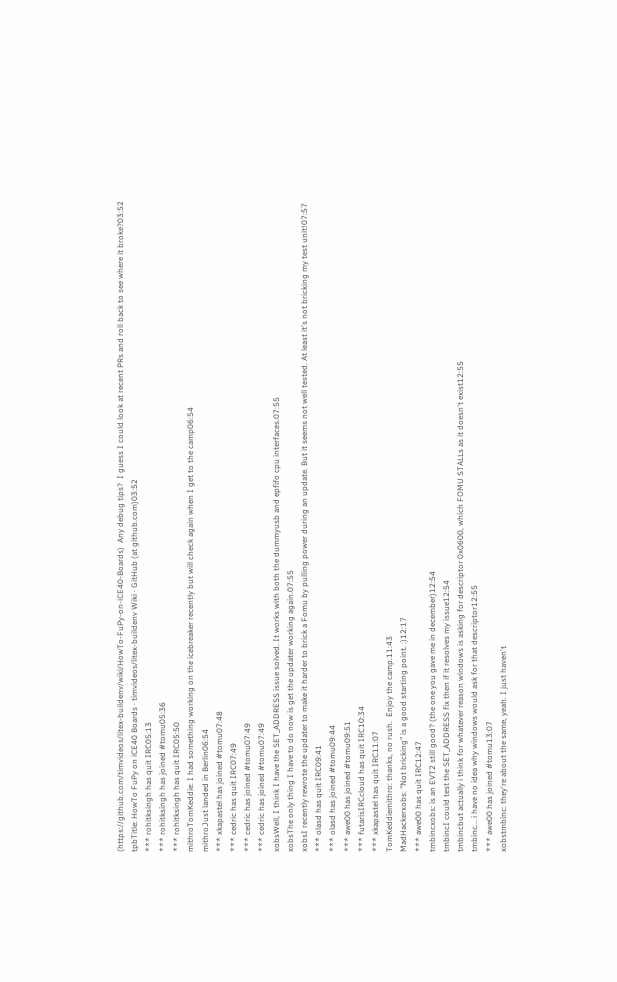(https://github.com/timvideos/litex-buildenv/wiki/HowTo-FuPy-on-iCE40-Boards)  Any debug tips?  I guess I could look at recent PRs and roll back to see where it broke?03:52
tpbTitle: HowTo FuPy on iCE40 Boards · timvideos/litex-buildenv Wiki · GitHub (at github.com)03:52
*** rohitksingh has quit IRC05:13
*** rohitksingh has joined #tomu05:36
*** rohitksingh has quit IRC05:50
mithroTomKeddie: I had something working on the icebreaker recently but will check again when I get to the camp06:54
mithroJust landed in Berlin06:54
*** xkapastel has joined #tomu07:48
*** cedric has quit IRC07:49
*** cedric has joined #tomu07:49
*** cedric has joined #tomu07:49
xobsWell, I think I have the SET_ADDRESS issue solved. It works with both the dummyusb and epfifo cpu interfaces.07:55
xobsThe only thing I have to do now is get the updater working again.07:55
xobsI recently rewrote the updater to make it harder to brick a Fomu by pulling power during an update. But it seems not well tested. At least it's not bricking my test unit!07:57
*** olasd has quit IRC09:41
*** olasd has joined #tomu09:44
*** awe00 has joined #tomu09:51
*** futarisIRCcloud has quit IRC10:34
*** xkapastel has quit IRC11:07
TomKeddiemithro: thanks, no rush.  Enjoy the camp.11:43
MadHackerxobs: "Not bricking" is a good starting point. :)12:17
*** awe00 has quit IRC12:47
tmbincxobs: is an EVT2 still good? (the one you gave me in december)12:54
tmbincI could test the SET_ADDRESS fix then if it resolves my issue12:54
tmbincbut actually i think for whatever reason windows is asking for descriptor 0x0600, which FOMU STALLs as it doesn't exist12:55
tmbinc... i have no idea why windows would ask for that descriptor12:55
*** awe00 has joined #tomu13:07
xobstmbinc: they're about the same, yeah. I just haven't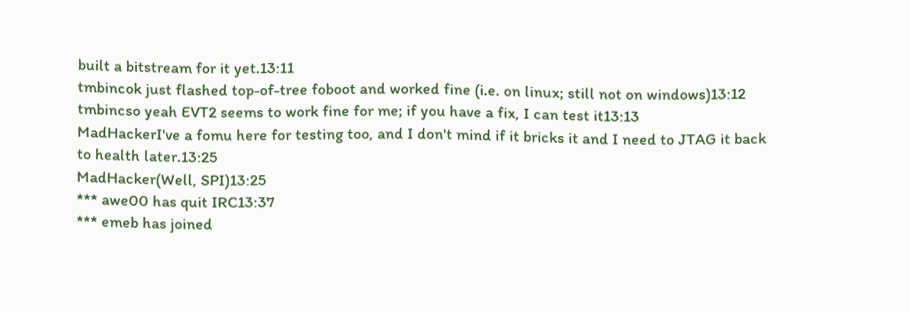built a bitstream for it yet.13:11
tmbincok just flashed top-of-tree foboot and worked fine (i.e. on linux; still not on windows)13:12
tmbincso yeah EVT2 seems to work fine for me; if you have a fix, I can test it13:13
MadHackerI've a fomu here for testing too, and I don't mind if it bricks it and I need to JTAG it back to health later.13:25
MadHacker(Well, SPI)13:25
*** awe00 has quit IRC13:37
*** emeb has joined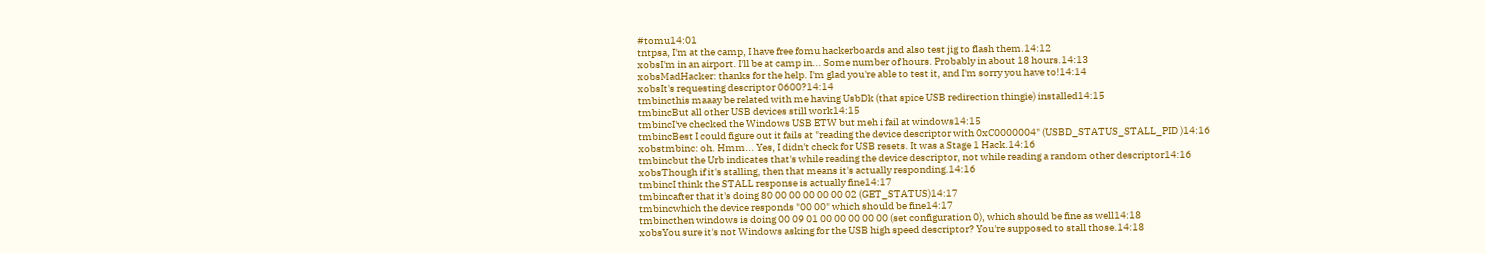#tomu14:01
tntpsa, I'm at the camp, I have free fomu hackerboards and also test jig to flash them.14:12
xobsI'm in an airport. I'll be at camp in... Some number of hours. Probably in about 18 hours.14:13
xobsMadHacker: thanks for the help. I'm glad you're able to test it, and I'm sorry you have to!14:14
xobsIt's requesting descriptor 0600?14:14
tmbincthis maaay be related with me having UsbDk (that spice USB redirection thingie) installed14:15
tmbincBut all other USB devices still work14:15
tmbincI've checked the Windows USB ETW but meh i fail at windows14:15
tmbincBest I could figure out it fails at "reading the device descriptor with 0xC0000004" (USBD_STATUS_STALL_PID )14:16
xobstmbinc: oh. Hmm... Yes, I didn't check for USB resets. It was a Stage 1 Hack.14:16
tmbincbut the Urb indicates that's while reading the device descriptor, not while reading a random other descriptor14:16
xobsThough if it's stalling, then that means it's actually responding.14:16
tmbincI think the STALL response is actually fine14:17
tmbincafter that it's doing 80 00 00 00 00 00 02 (GET_STATUS)14:17
tmbincwhich the device responds "00 00" which should be fine14:17
tmbincthen windows is doing 00 09 01 00 00 00 00 00 (set configuration 0), which should be fine as well14:18
xobsYou sure it's not Windows asking for the USB high speed descriptor? You're supposed to stall those.14:18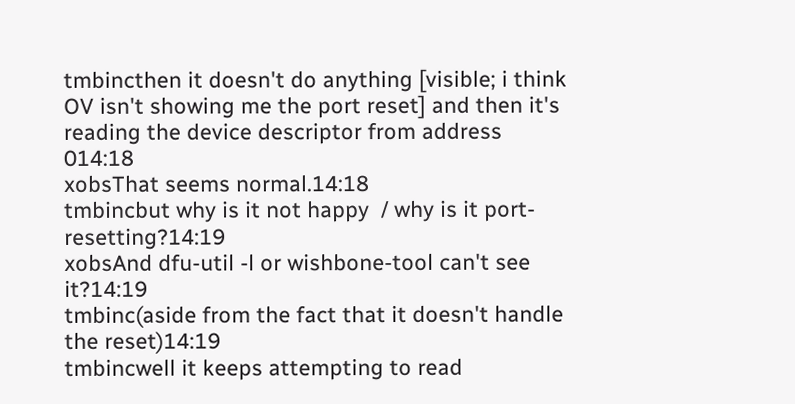tmbincthen it doesn't do anything [visible; i think OV isn't showing me the port reset] and then it's reading the device descriptor from address 014:18
xobsThat seems normal.14:18
tmbincbut why is it not happy  / why is it port-resetting?14:19
xobsAnd dfu-util -l or wishbone-tool can't see it?14:19
tmbinc(aside from the fact that it doesn't handle the reset)14:19
tmbincwell it keeps attempting to read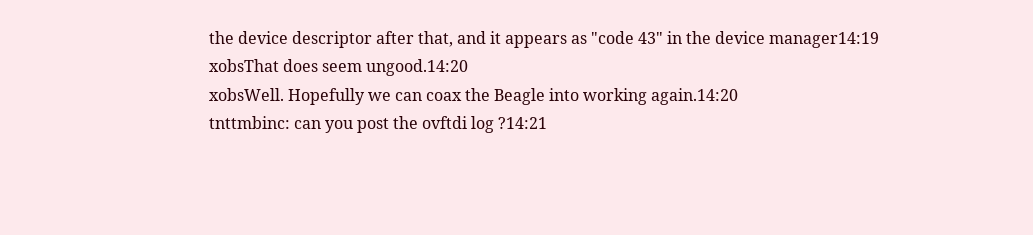the device descriptor after that, and it appears as "code 43" in the device manager14:19
xobsThat does seem ungood.14:20
xobsWell. Hopefully we can coax the Beagle into working again.14:20
tnttmbinc: can you post the ovftdi log ?14:21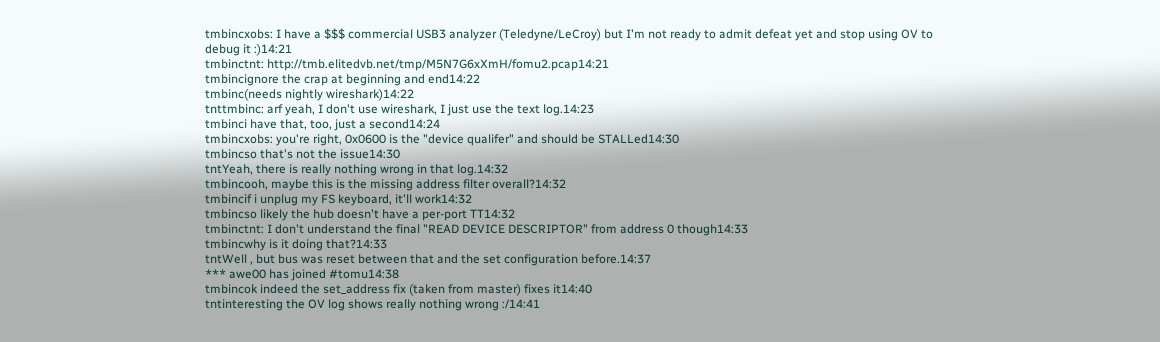tmbincxobs: I have a $$$ commercial USB3 analyzer (Teledyne/LeCroy) but I'm not ready to admit defeat yet and stop using OV to debug it :)14:21
tmbinctnt: http://tmb.elitedvb.net/tmp/M5N7G6xXmH/fomu2.pcap14:21
tmbincignore the crap at beginning and end14:22
tmbinc(needs nightly wireshark)14:22
tnttmbinc: arf yeah, I don't use wireshark, I just use the text log.14:23
tmbinci have that, too, just a second14:24
tmbincxobs: you're right, 0x0600 is the "device qualifer" and should be STALLed14:30
tmbincso that's not the issue14:30
tntYeah, there is really nothing wrong in that log.14:32
tmbincooh, maybe this is the missing address filter overall?14:32
tmbincif i unplug my FS keyboard, it'll work14:32
tmbincso likely the hub doesn't have a per-port TT14:32
tmbinctnt: I don't understand the final "READ DEVICE DESCRIPTOR" from address 0 though14:33
tmbincwhy is it doing that?14:33
tntWell , but bus was reset between that and the set configuration before.14:37
*** awe00 has joined #tomu14:38
tmbincok indeed the set_address fix (taken from master) fixes it14:40
tntinteresting the OV log shows really nothing wrong :/14:41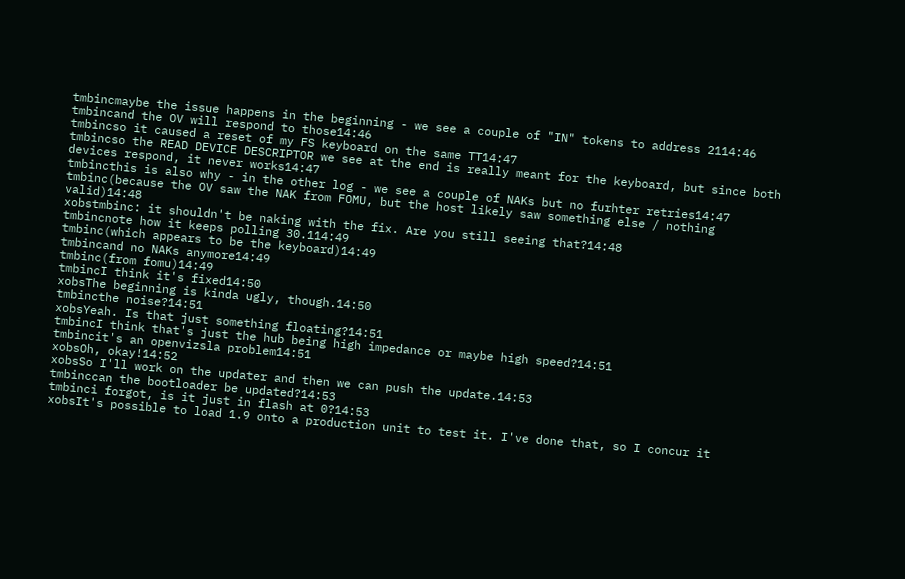tmbincmaybe the issue happens in the beginning - we see a couple of "IN" tokens to address 2114:46
tmbincand the OV will respond to those14:46
tmbincso it caused a reset of my FS keyboard on the same TT14:47
tmbincso the READ DEVICE DESCRIPTOR we see at the end is really meant for the keyboard, but since both devices respond, it never works14:47
tmbincthis is also why - in the other log - we see a couple of NAKs but no furhter retries14:47
tmbinc(because the OV saw the NAK from FOMU, but the host likely saw something else / nothing valid)14:48
xobstmbinc: it shouldn't be naking with the fix. Are you still seeing that?14:48
tmbincnote how it keeps polling 30.114:49
tmbinc(which appears to be the keyboard)14:49
tmbincand no NAKs anymore14:49
tmbinc(from fomu)14:49
tmbincI think it's fixed14:50
xobsThe beginning is kinda ugly, though.14:50
tmbincthe noise?14:51
xobsYeah. Is that just something floating?14:51
tmbincI think that's just the hub being high impedance or maybe high speed?14:51
tmbincit's an openvizsla problem14:51
xobsOh, okay!14:52
xobsSo I'll work on the updater and then we can push the update.14:53
tmbinccan the bootloader be updated?14:53
tmbinci forgot, is it just in flash at 0?14:53
xobsIt's possible to load 1.9 onto a production unit to test it. I've done that, so I concur it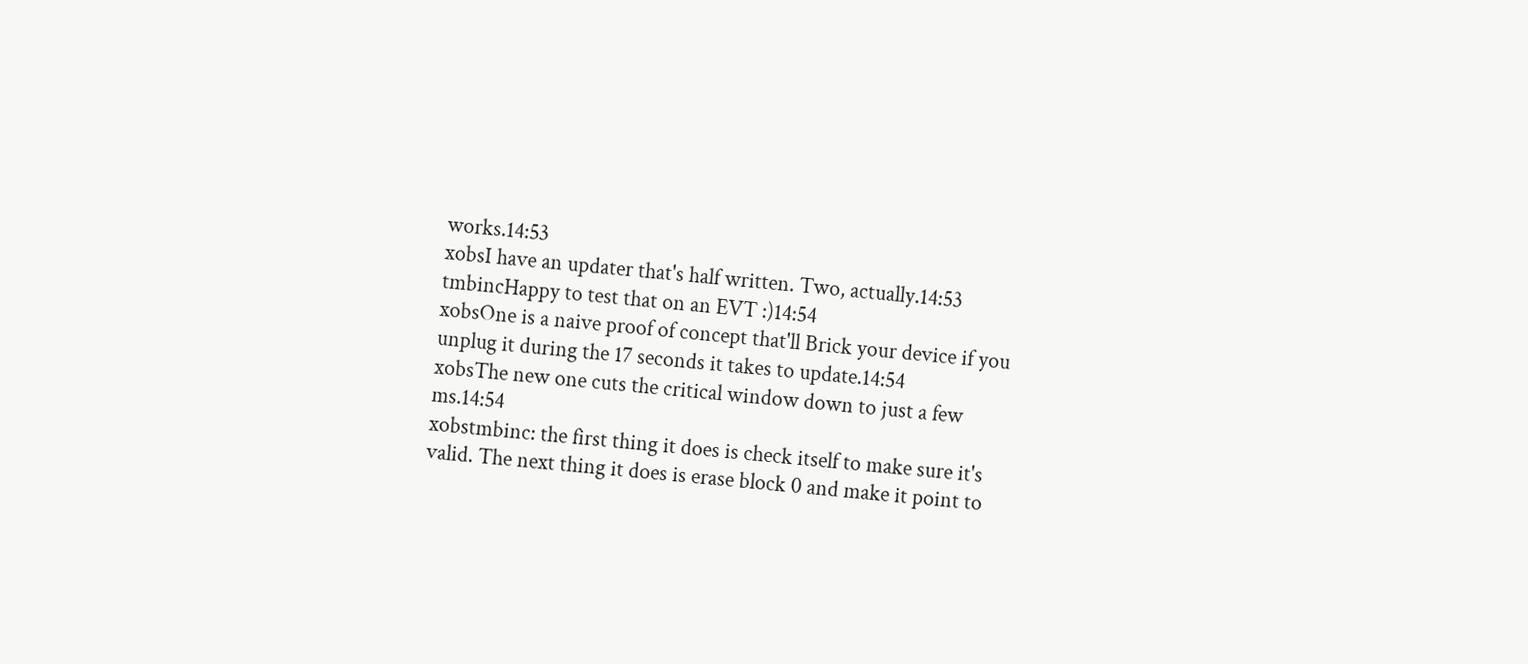works.14:53
xobsI have an updater that's half written. Two, actually.14:53
tmbincHappy to test that on an EVT :)14:54
xobsOne is a naive proof of concept that'll Brick your device if you unplug it during the 17 seconds it takes to update.14:54
xobsThe new one cuts the critical window down to just a few ms.14:54
xobstmbinc: the first thing it does is check itself to make sure it's valid. The next thing it does is erase block 0 and make it point to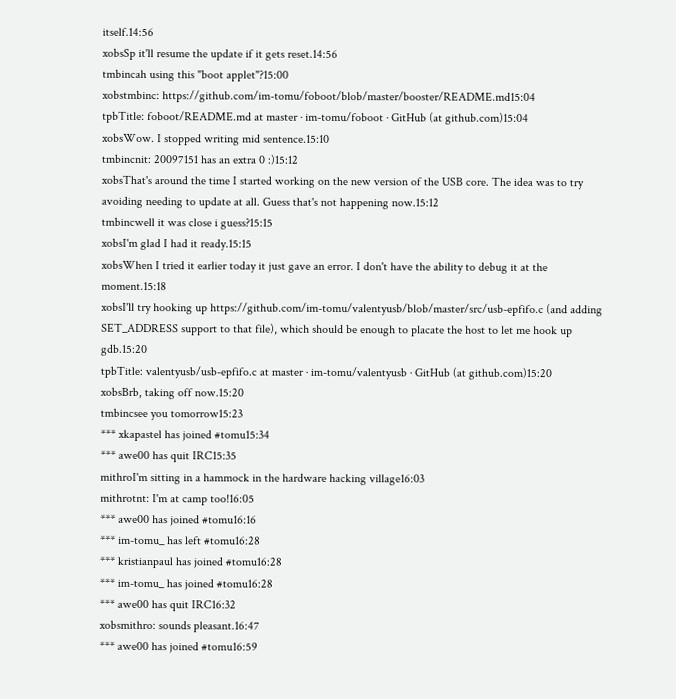itself.14:56
xobsSp it'll resume the update if it gets reset.14:56
tmbincah using this "boot applet"?15:00
xobstmbinc: https://github.com/im-tomu/foboot/blob/master/booster/README.md15:04
tpbTitle: foboot/README.md at master · im-tomu/foboot · GitHub (at github.com)15:04
xobsWow. I stopped writing mid sentence.15:10
tmbincnit: 20097151 has an extra 0 :)15:12
xobsThat's around the time I started working on the new version of the USB core. The idea was to try avoiding needing to update at all. Guess that's not happening now.15:12
tmbincwell it was close i guess?15:15
xobsI'm glad I had it ready.15:15
xobsWhen I tried it earlier today it just gave an error. I don't have the ability to debug it at the moment.15:18
xobsI'll try hooking up https://github.com/im-tomu/valentyusb/blob/master/src/usb-epfifo.c (and adding SET_ADDRESS support to that file), which should be enough to placate the host to let me hook up gdb.15:20
tpbTitle: valentyusb/usb-epfifo.c at master · im-tomu/valentyusb · GitHub (at github.com)15:20
xobsBrb, taking off now.15:20
tmbincsee you tomorrow15:23
*** xkapastel has joined #tomu15:34
*** awe00 has quit IRC15:35
mithroI'm sitting in a hammock in the hardware hacking village16:03
mithrotnt: I'm at camp too!16:05
*** awe00 has joined #tomu16:16
*** im-tomu_ has left #tomu16:28
*** kristianpaul has joined #tomu16:28
*** im-tomu_ has joined #tomu16:28
*** awe00 has quit IRC16:32
xobsmithro: sounds pleasant.16:47
*** awe00 has joined #tomu16:59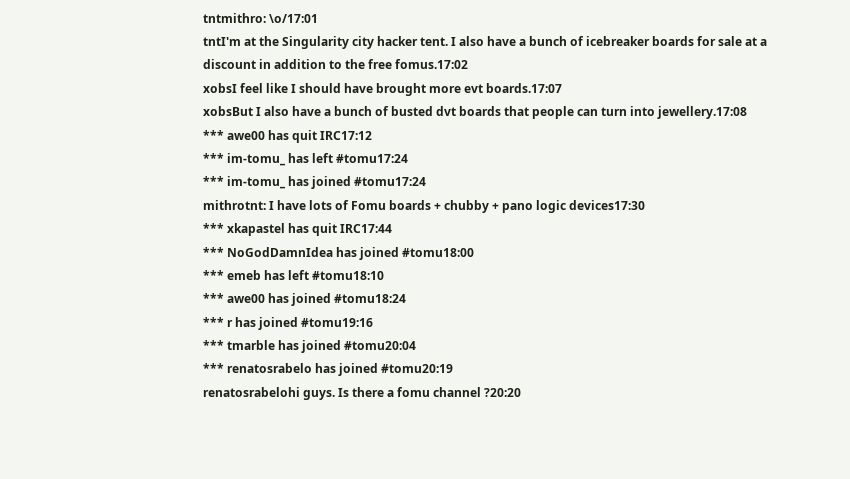tntmithro: \o/17:01
tntI'm at the Singularity city hacker tent. I also have a bunch of icebreaker boards for sale at a discount in addition to the free fomus.17:02
xobsI feel like I should have brought more evt boards.17:07
xobsBut I also have a bunch of busted dvt boards that people can turn into jewellery.17:08
*** awe00 has quit IRC17:12
*** im-tomu_ has left #tomu17:24
*** im-tomu_ has joined #tomu17:24
mithrotnt: I have lots of Fomu boards + chubby + pano logic devices17:30
*** xkapastel has quit IRC17:44
*** NoGodDamnIdea has joined #tomu18:00
*** emeb has left #tomu18:10
*** awe00 has joined #tomu18:24
*** r has joined #tomu19:16
*** tmarble has joined #tomu20:04
*** renatosrabelo has joined #tomu20:19
renatosrabelohi guys. Is there a fomu channel ?20:20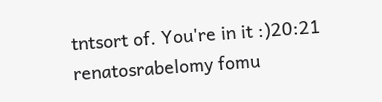tntsort of. You're in it :)20:21
renatosrabelomy fomu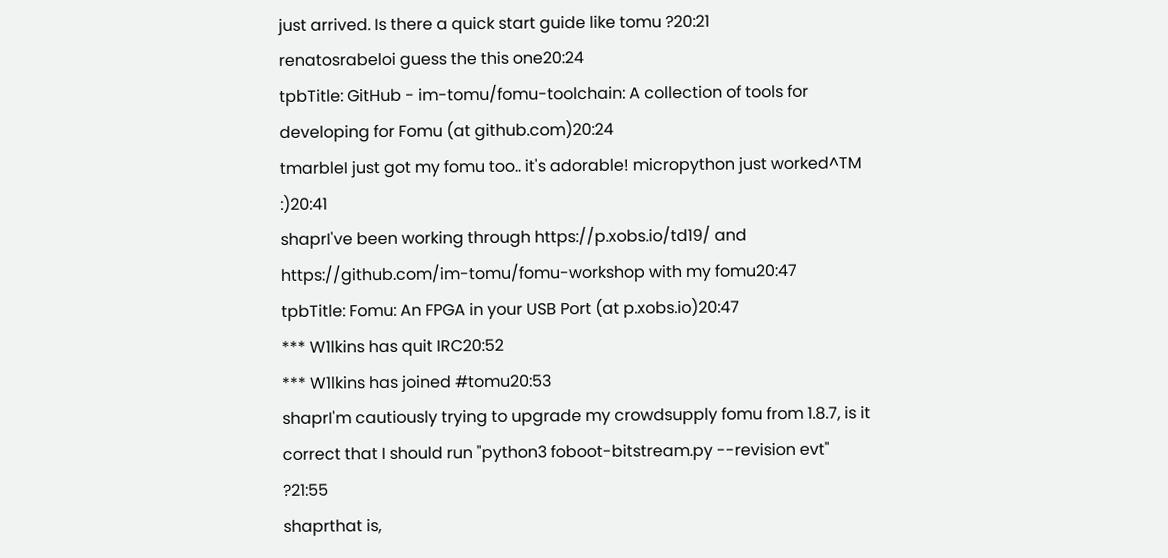just arrived. Is there a quick start guide like tomu ?20:21
renatosrabeloi guess the this one20:24
tpbTitle: GitHub - im-tomu/fomu-toolchain: A collection of tools for developing for Fomu (at github.com)20:24
tmarbleI just got my fomu too.. it's adorable! micropython just worked^TM :)20:41
shaprI've been working through https://p.xobs.io/td19/ and https://github.com/im-tomu/fomu-workshop with my fomu20:47
tpbTitle: Fomu: An FPGA in your USB Port (at p.xobs.io)20:47
*** W1lkins has quit IRC20:52
*** W1lkins has joined #tomu20:53
shaprI'm cautiously trying to upgrade my crowdsupply fomu from 1.8.7, is it correct that I should run "python3 foboot-bitstream.py --revision evt"  ?21:55
shaprthat is,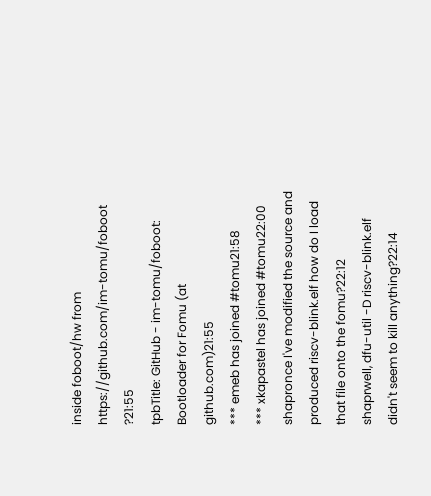inside foboot/hw from https://github.com/im-tomu/foboot ?21:55
tpbTitle: GitHub - im-tomu/foboot: Bootloader for Fomu (at github.com)21:55
*** emeb has joined #tomu21:58
*** xkapastel has joined #tomu22:00
shapronce I've modified the source and produced riscv-blink.elf how do I load that file onto the fomu?22:12
shaprwell, dfu-util -D riscv-blink.elf didn't seem to kill anything?22:14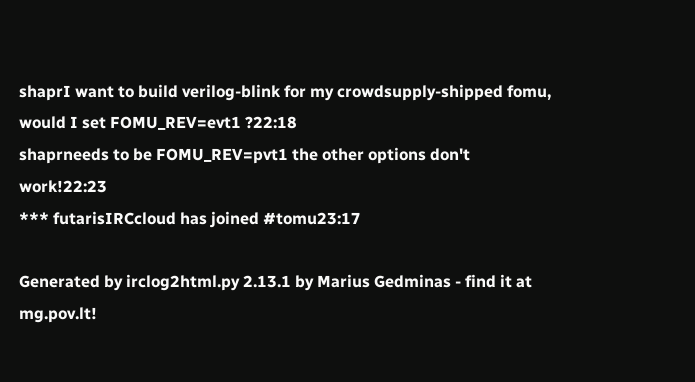shaprI want to build verilog-blink for my crowdsupply-shipped fomu, would I set FOMU_REV=evt1 ?22:18
shaprneeds to be FOMU_REV=pvt1 the other options don't work!22:23
*** futarisIRCcloud has joined #tomu23:17

Generated by irclog2html.py 2.13.1 by Marius Gedminas - find it at mg.pov.lt!